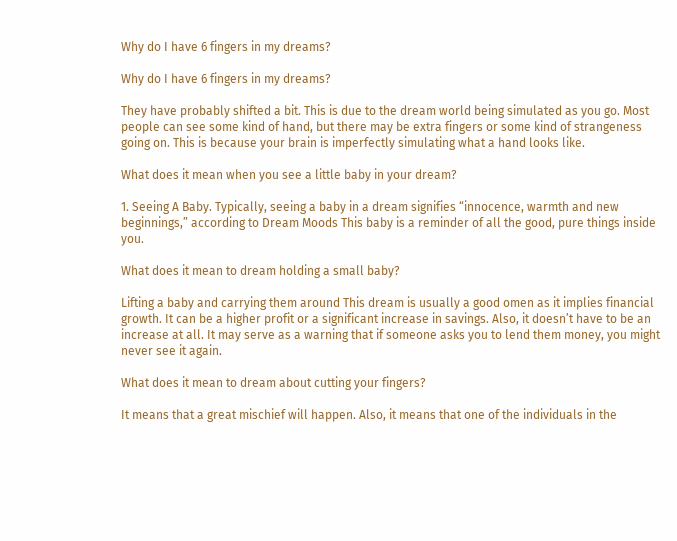Why do I have 6 fingers in my dreams?

Why do I have 6 fingers in my dreams?

They have probably shifted a bit. This is due to the dream world being simulated as you go. Most people can see some kind of hand, but there may be extra fingers or some kind of strangeness going on. This is because your brain is imperfectly simulating what a hand looks like.

What does it mean when you see a little baby in your dream?

1. Seeing A Baby. Typically, seeing a baby in a dream signifies “innocence, warmth and new beginnings,” according to Dream Moods This baby is a reminder of all the good, pure things inside you.

What does it mean to dream holding a small baby?

Lifting a baby and carrying them around This dream is usually a good omen as it implies financial growth. It can be a higher profit or a significant increase in savings. Also, it doesn’t have to be an increase at all. It may serve as a warning that if someone asks you to lend them money, you might never see it again.

What does it mean to dream about cutting your fingers?

It means that a great mischief will happen. Also, it means that one of the individuals in the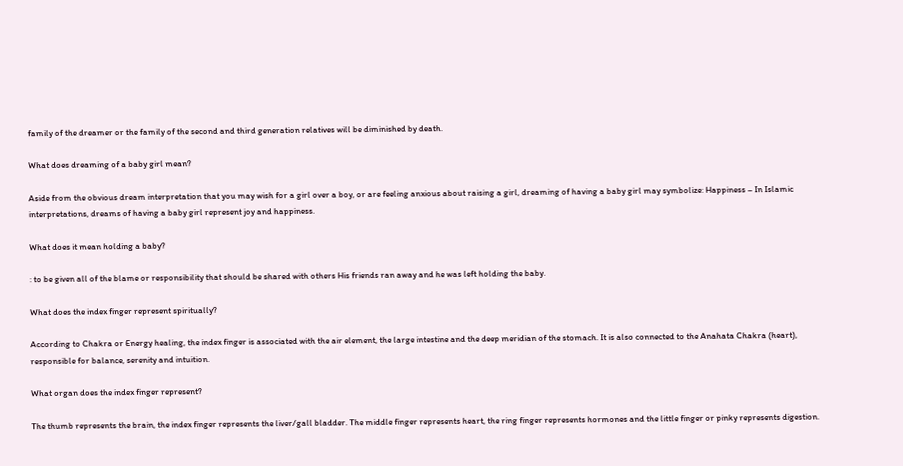family of the dreamer or the family of the second and third generation relatives will be diminished by death.

What does dreaming of a baby girl mean?

Aside from the obvious dream interpretation that you may wish for a girl over a boy, or are feeling anxious about raising a girl, dreaming of having a baby girl may symbolize: Happiness – In Islamic interpretations, dreams of having a baby girl represent joy and happiness.

What does it mean holding a baby?

: to be given all of the blame or responsibility that should be shared with others His friends ran away and he was left holding the baby.

What does the index finger represent spiritually?

According to Chakra or Energy healing, the index finger is associated with the air element, the large intestine and the deep meridian of the stomach. It is also connected to the Anahata Chakra (heart), responsible for balance, serenity and intuition.

What organ does the index finger represent?

The thumb represents the brain, the index finger represents the liver/gall bladder. The middle finger represents heart, the ring finger represents hormones and the little finger or pinky represents digestion.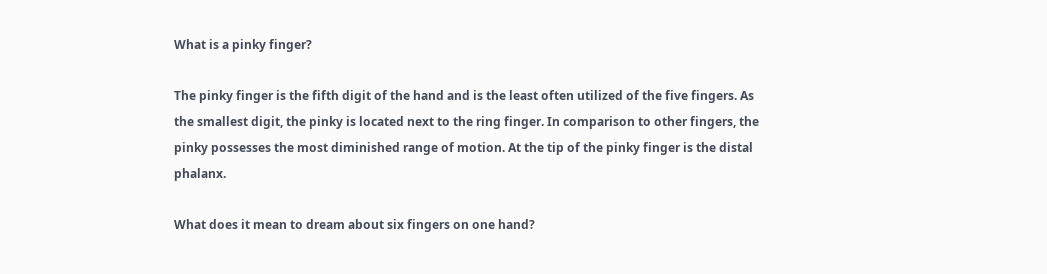What is a pinky finger?

The pinky finger is the fifth digit of the hand and is the least often utilized of the five fingers. As the smallest digit, the pinky is located next to the ring finger. In comparison to other fingers, the pinky possesses the most diminished range of motion. At the tip of the pinky finger is the distal phalanx.

What does it mean to dream about six fingers on one hand?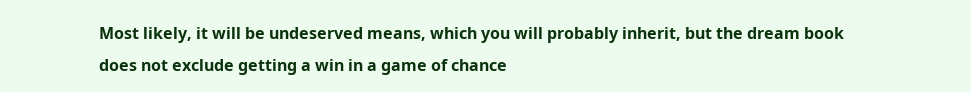Most likely, it will be undeserved means, which you will probably inherit, but the dream book does not exclude getting a win in a game of chance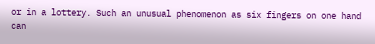or in a lottery. Such an unusual phenomenon as six fingers on one hand can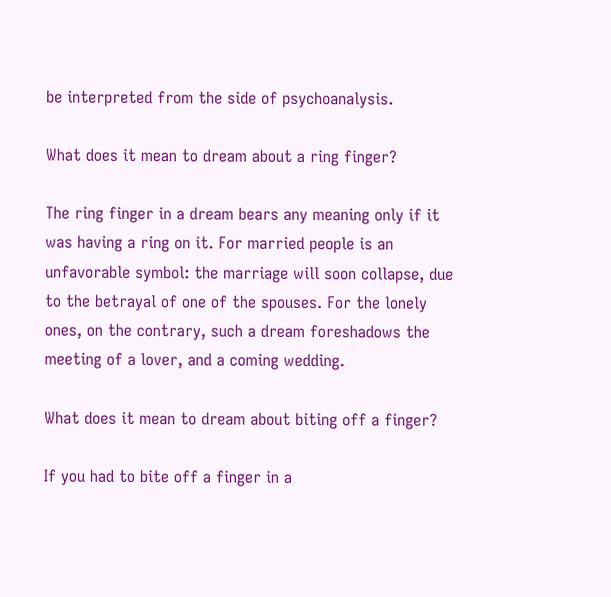be interpreted from the side of psychoanalysis.

What does it mean to dream about a ring finger?

The ring finger in a dream bears any meaning only if it was having a ring on it. For married people is an unfavorable symbol: the marriage will soon collapse, due to the betrayal of one of the spouses. For the lonely ones, on the contrary, such a dream foreshadows the meeting of a lover, and a coming wedding.

What does it mean to dream about biting off a finger?

If you had to bite off a finger in a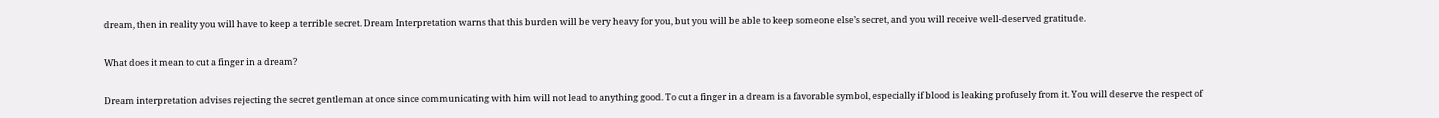dream, then in reality you will have to keep a terrible secret. Dream Interpretation warns that this burden will be very heavy for you, but you will be able to keep someone else’s secret, and you will receive well-deserved gratitude.

What does it mean to cut a finger in a dream?

Dream interpretation advises rejecting the secret gentleman at once since communicating with him will not lead to anything good. To cut a finger in a dream is a favorable symbol, especially if blood is leaking profusely from it. You will deserve the respect of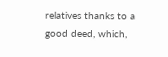relatives thanks to a good deed, which,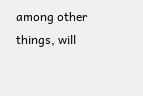among other things, will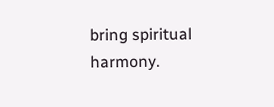bring spiritual harmony.